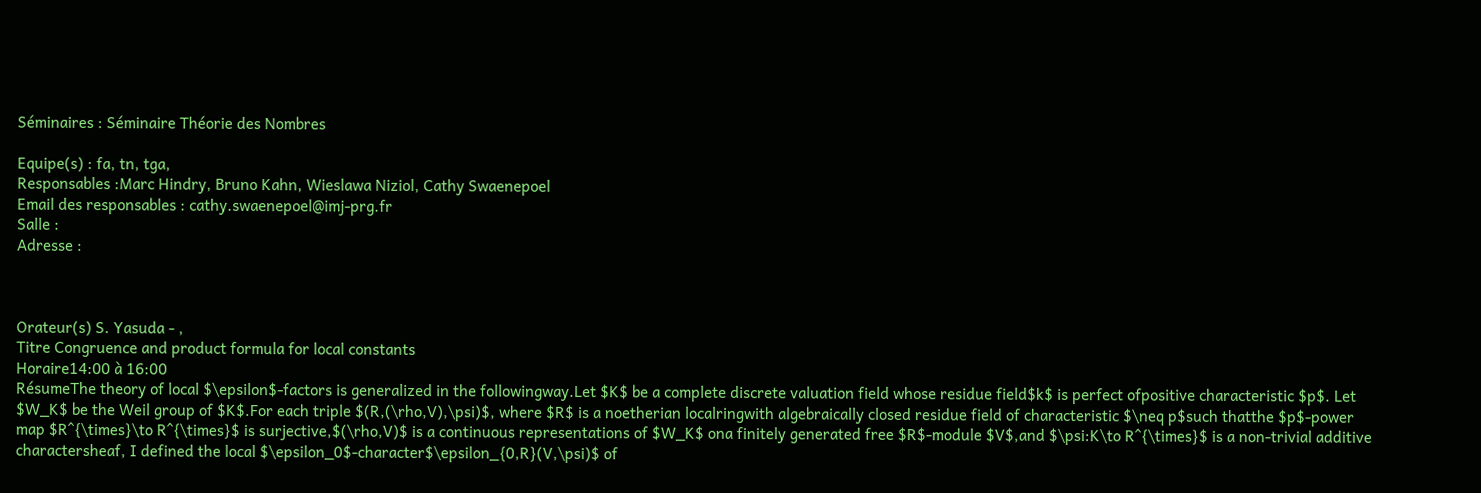Séminaires : Séminaire Théorie des Nombres

Equipe(s) : fa, tn, tga,
Responsables :Marc Hindry, Bruno Kahn, Wieslawa Niziol, Cathy Swaenepoel
Email des responsables : cathy.swaenepoel@imj-prg.fr
Salle :
Adresse :



Orateur(s) S. Yasuda - ,
Titre Congruence and product formula for local constants
Horaire14:00 à 16:00
RésumeThe theory of local $\epsilon$-factors is generalized in the followingway.Let $K$ be a complete discrete valuation field whose residue field$k$ is perfect ofpositive characteristic $p$. Let $W_K$ be the Weil group of $K$.For each triple $(R,(\rho,V),\psi)$, where $R$ is a noetherian localringwith algebraically closed residue field of characteristic $\neq p$such thatthe $p$-power map $R^{\times}\to R^{\times}$ is surjective,$(\rho,V)$ is a continuous representations of $W_K$ ona finitely generated free $R$-module $V$,and $\psi:K\to R^{\times}$ is a non-trivial additive charactersheaf, I defined the local $\epsilon_0$-character$\epsilon_{0,R}(V,\psi)$ of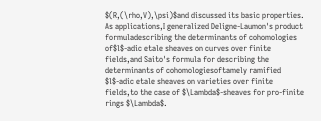$(R,(\rho,V),\psi)$and discussed its basic properties. As applications,I generalized Deligne-Laumon's product formuladescribing the determinants of cohomologies of$l$-adic etale sheaves on curves over finite fields,and Saito's formula for describing the determinants of cohomologiesoftamely ramified $l$-adic etale sheaves on varieties over finite fields,to the case of $\Lambda$-sheaves for pro-finite rings $\Lambda$.